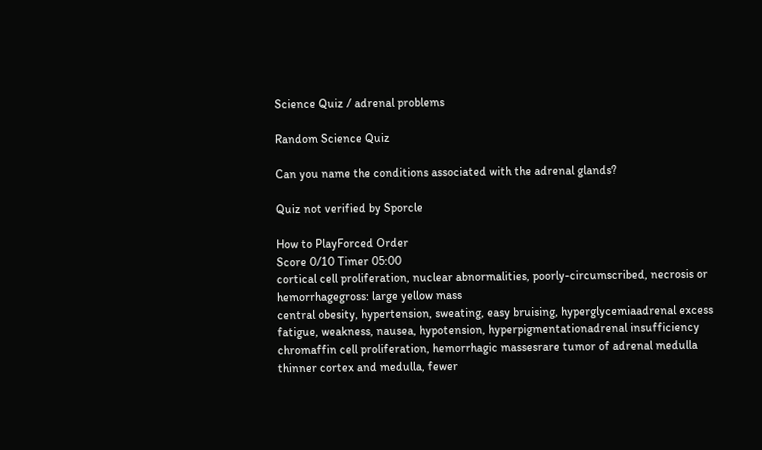Science Quiz / adrenal problems

Random Science Quiz

Can you name the conditions associated with the adrenal glands?

Quiz not verified by Sporcle

How to PlayForced Order
Score 0/10 Timer 05:00
cortical cell proliferation, nuclear abnormalities, poorly-circumscribed, necrosis or hemorrhagegross: large yellow mass
central obesity, hypertension, sweating, easy bruising, hyperglycemiaadrenal excess
fatigue, weakness, nausea, hypotension, hyperpigmentationadrenal insufficiency
chromaffin cell proliferation, hemorrhagic massesrare tumor of adrenal medulla
thinner cortex and medulla, fewer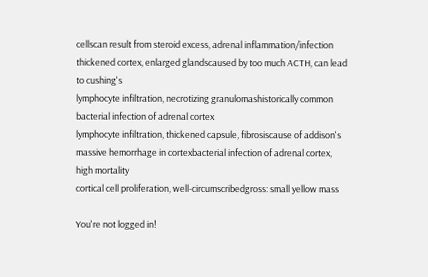cellscan result from steroid excess, adrenal inflammation/infection
thickened cortex, enlarged glandscaused by too much ACTH, can lead to cushing's
lymphocyte infiltration, necrotizing granulomashistorically common bacterial infection of adrenal cortex
lymphocyte infiltration, thickened capsule, fibrosiscause of addison's
massive hemorrhage in cortexbacterial infection of adrenal cortex, high mortality
cortical cell proliferation, well-circumscribedgross: small yellow mass

You're not logged in!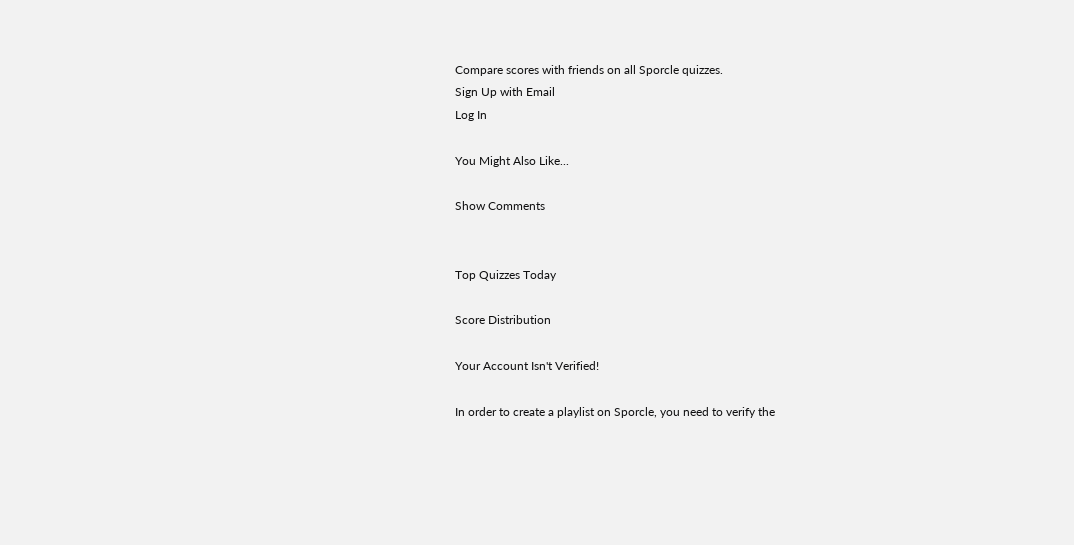Compare scores with friends on all Sporcle quizzes.
Sign Up with Email
Log In

You Might Also Like...

Show Comments


Top Quizzes Today

Score Distribution

Your Account Isn't Verified!

In order to create a playlist on Sporcle, you need to verify the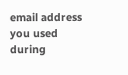email address you used during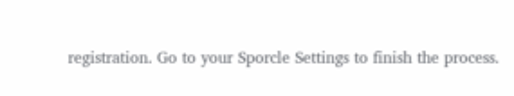registration. Go to your Sporcle Settings to finish the process.